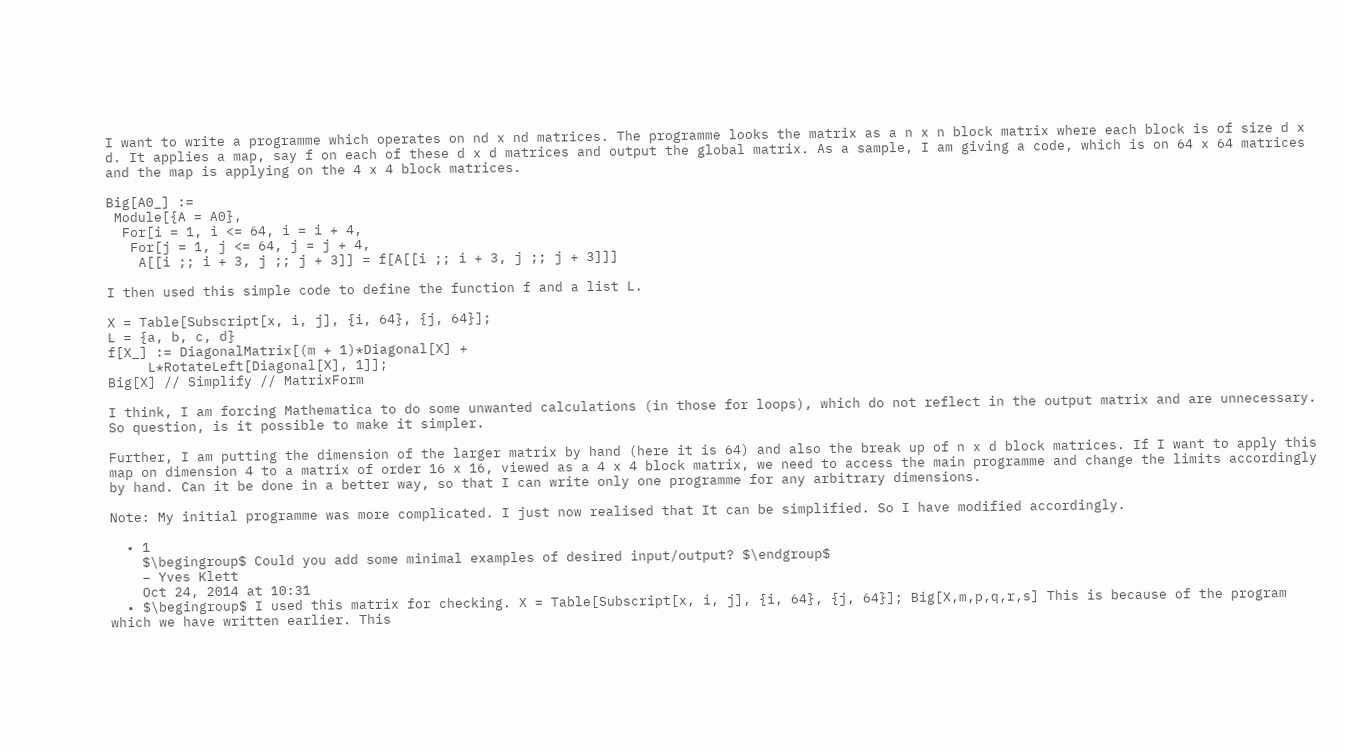I want to write a programme which operates on nd x nd matrices. The programme looks the matrix as a n x n block matrix where each block is of size d x d. It applies a map, say f on each of these d x d matrices and output the global matrix. As a sample, I am giving a code, which is on 64 x 64 matrices and the map is applying on the 4 x 4 block matrices.

Big[A0_] :=
 Module[{A = A0},
  For[i = 1, i <= 64, i = i + 4,
   For[j = 1, j <= 64, j = j + 4,
    A[[i ;; i + 3, j ;; j + 3]] = f[A[[i ;; i + 3, j ;; j + 3]]]

I then used this simple code to define the function f and a list L.

X = Table[Subscript[x, i, j], {i, 64}, {j, 64}];
L = {a, b, c, d}
f[X_] := DiagonalMatrix[(m + 1)*Diagonal[X] +
     L*RotateLeft[Diagonal[X], 1]];
Big[X] // Simplify // MatrixForm

I think, I am forcing Mathematica to do some unwanted calculations (in those for loops), which do not reflect in the output matrix and are unnecessary. So question, is it possible to make it simpler.

Further, I am putting the dimension of the larger matrix by hand (here it is 64) and also the break up of n x d block matrices. If I want to apply this map on dimension 4 to a matrix of order 16 x 16, viewed as a 4 x 4 block matrix, we need to access the main programme and change the limits accordingly by hand. Can it be done in a better way, so that I can write only one programme for any arbitrary dimensions.

Note: My initial programme was more complicated. I just now realised that It can be simplified. So I have modified accordingly.

  • 1
    $\begingroup$ Could you add some minimal examples of desired input/output? $\endgroup$
    – Yves Klett
    Oct 24, 2014 at 10:31
  • $\begingroup$ I used this matrix for checking. X = Table[Subscript[x, i, j], {i, 64}, {j, 64}]; Big[X,m,p,q,r,s] This is because of the program which we have written earlier. This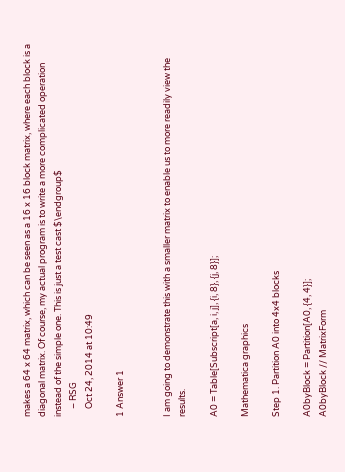makes a 64 x 64 matrix, which can be seen as a 16 x 16 block matrix, where each block is a diagonal matrix. Of course, my actual program is to write a more complicated operation instead of the simple one. This is just a test cast $\endgroup$
    – RSG
    Oct 24, 2014 at 10:49

1 Answer 1


I am going to demonstrate this with a smaller matrix to enable us to more readily view the results.

A0 = Table[Subscript[a, i, j], {i, 8}, {j, 8}];

Mathematica graphics

Step 1. Partition A0 into 4x4 blocks

A0byBlock = Partition[A0, {4, 4}];
A0byBlock // MatrixForm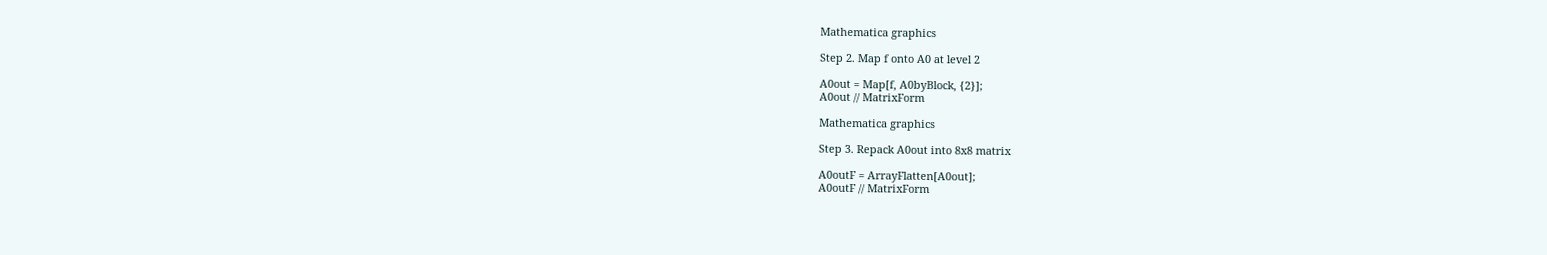Mathematica graphics

Step 2. Map f onto A0 at level 2

A0out = Map[f, A0byBlock, {2}];
A0out // MatrixForm

Mathematica graphics

Step 3. Repack A0out into 8x8 matrix

A0outF = ArrayFlatten[A0out];
A0outF // MatrixForm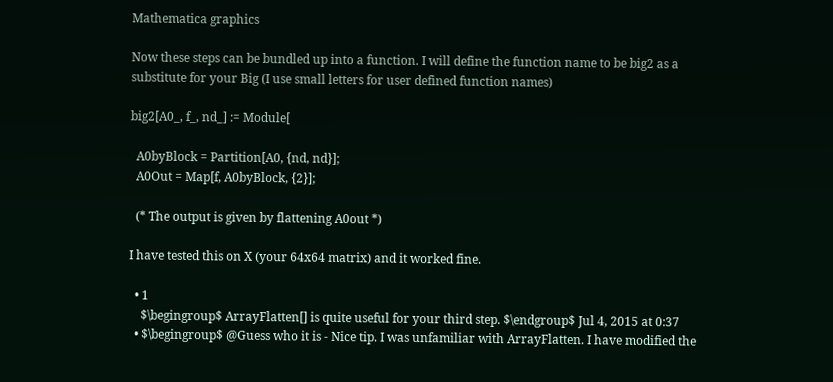Mathematica graphics

Now these steps can be bundled up into a function. I will define the function name to be big2 as a substitute for your Big (I use small letters for user defined function names)

big2[A0_, f_, nd_] := Module[

  A0byBlock = Partition[A0, {nd, nd}];
  A0Out = Map[f, A0byBlock, {2}];

  (* The output is given by flattening A0out *)

I have tested this on X (your 64x64 matrix) and it worked fine.

  • 1
    $\begingroup$ ArrayFlatten[] is quite useful for your third step. $\endgroup$ Jul 4, 2015 at 0:37
  • $\begingroup$ @Guess who it is - Nice tip. I was unfamiliar with ArrayFlatten. I have modified the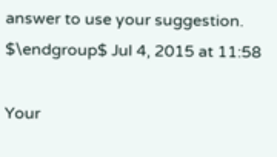answer to use your suggestion. $\endgroup$ Jul 4, 2015 at 11:58

Your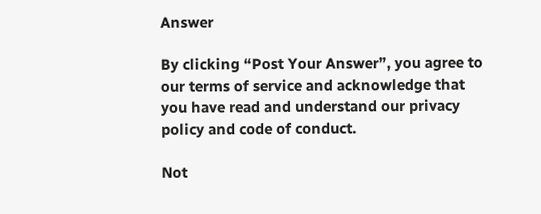Answer

By clicking “Post Your Answer”, you agree to our terms of service and acknowledge that you have read and understand our privacy policy and code of conduct.

Not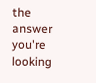the answer you're looking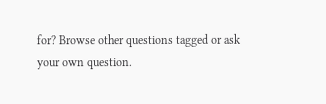for? Browse other questions tagged or ask your own question.